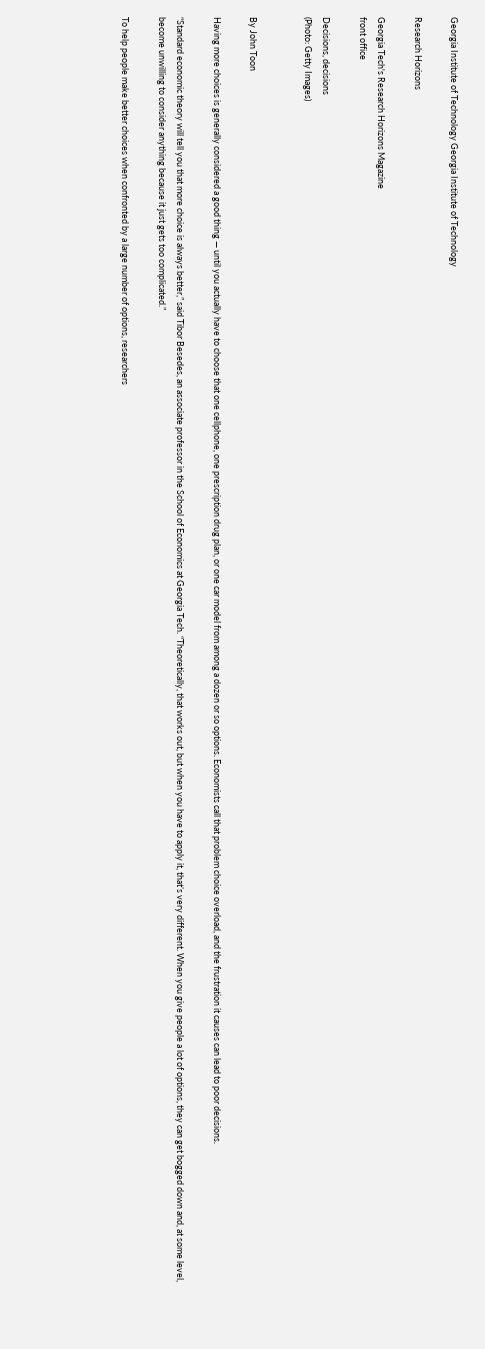Georgia Institute of Technology Georgia Institute of Technology

Research Horizons

Georgia Tech's Research Horizons Magazine
front office

Decisions, decisions
(Photo: Getty Images)


By John Toon

Having more choices is generally considered a good thing — until you actually have to choose that one cellphone, one prescription drug plan, or one car model from among a dozen or so options. Economists call that problem choice overload, and the frustration it causes can lead to poor decisions.

“Standard economic theory will tell you that more choice is always better,” said Tibor Besedes, an associate professor in the School of Economics at Georgia Tech. “Theoretically, that works out, but when you have to apply it, that’s very different. When you give people a lot of options, they can get bogged down and, at some level, become unwilling to consider anything because it just gets too complicated.”

To help people make better choices when confronted by a large number of options, researchers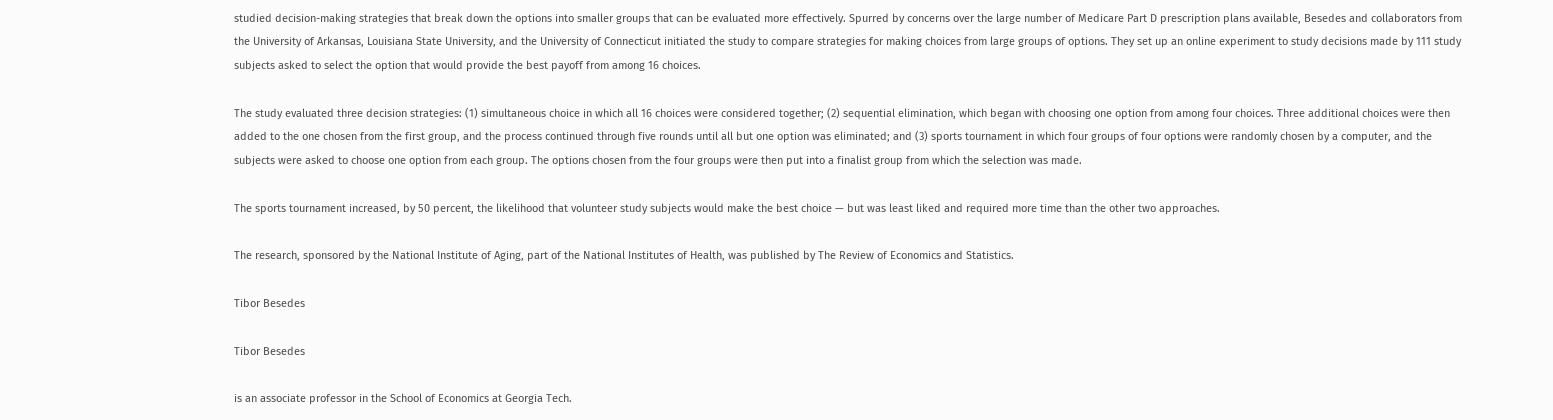studied decision-making strategies that break down the options into smaller groups that can be evaluated more effectively. Spurred by concerns over the large number of Medicare Part D prescription plans available, Besedes and collaborators from the University of Arkansas, Louisiana State University, and the University of Connecticut initiated the study to compare strategies for making choices from large groups of options. They set up an online experiment to study decisions made by 111 study subjects asked to select the option that would provide the best payoff from among 16 choices.

The study evaluated three decision strategies: (1) simultaneous choice in which all 16 choices were considered together; (2) sequential elimination, which began with choosing one option from among four choices. Three additional choices were then added to the one chosen from the first group, and the process continued through five rounds until all but one option was eliminated; and (3) sports tournament in which four groups of four options were randomly chosen by a computer, and the subjects were asked to choose one option from each group. The options chosen from the four groups were then put into a finalist group from which the selection was made.

The sports tournament increased, by 50 percent, the likelihood that volunteer study subjects would make the best choice — but was least liked and required more time than the other two approaches.

The research, sponsored by the National Institute of Aging, part of the National Institutes of Health, was published by The Review of Economics and Statistics.

Tibor Besedes

Tibor Besedes

is an associate professor in the School of Economics at Georgia Tech.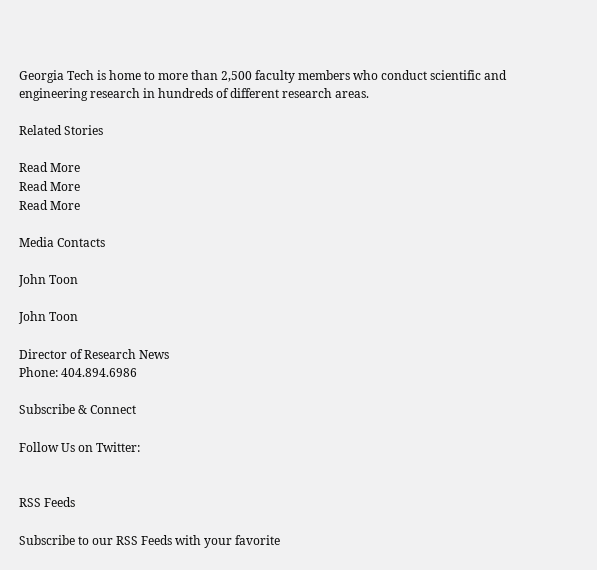Georgia Tech is home to more than 2,500 faculty members who conduct scientific and engineering research in hundreds of different research areas.

Related Stories

Read More
Read More
Read More

Media Contacts

John Toon

John Toon

Director of Research News
Phone: 404.894.6986

Subscribe & Connect

Follow Us on Twitter:


RSS Feeds

Subscribe to our RSS Feeds with your favorite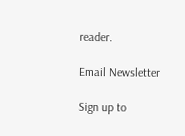reader.

Email Newsletter

Sign up to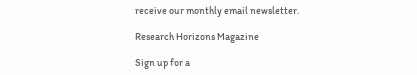receive our monthly email newsletter.

Research Horizons Magazine

Sign up for a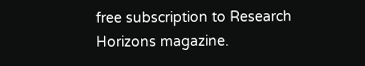free subscription to Research Horizons magazine.